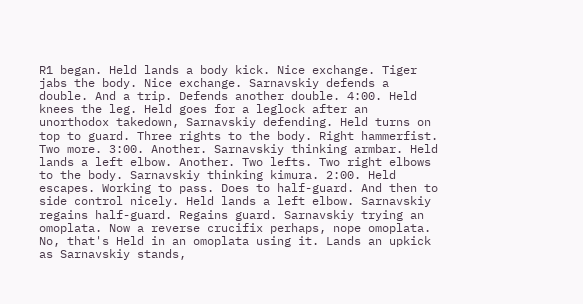R1 began. Held lands a body kick. Nice exchange. Tiger jabs the body. Nice exchange. Sarnavskiy defends a double. And a trip. Defends another double. 4:00. Held knees the leg. Held goes for a leglock after an unorthodox takedown, Sarnavskiy defending. Held turns on top to guard. Three rights to the body. Right hammerfist. Two more. 3:00. Another. Sarnavskiy thinking armbar. Held lands a left elbow. Another. Two lefts. Two right elbows to the body. Sarnavskiy thinking kimura. 2:00. Held escapes. Working to pass. Does to half-guard. And then to side control nicely. Held lands a left elbow. Sarnavskiy regains half-guard. Regains guard. Sarnavskiy trying an omoplata. Now a reverse crucifix perhaps, nope omoplata. No, that's Held in an omoplata using it. Lands an upkick as Sarnavskiy stands,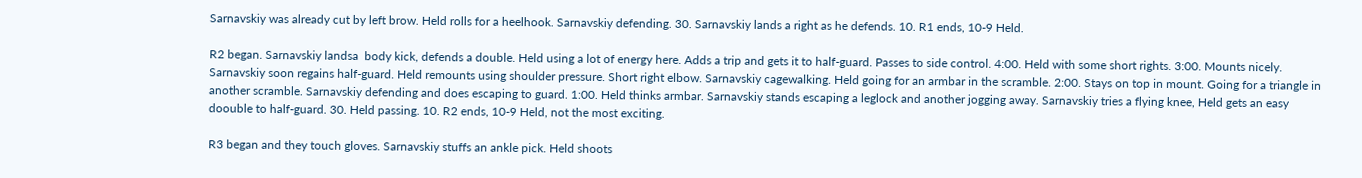Sarnavskiy was already cut by left brow. Held rolls for a heelhook. Sarnavskiy defending. 30. Sarnavskiy lands a right as he defends. 10. R1 ends, 10-9 Held.

R2 began. Sarnavskiy landsa  body kick, defends a double. Held using a lot of energy here. Adds a trip and gets it to half-guard. Passes to side control. 4:00. Held with some short rights. 3:00. Mounts nicely. Sarnavskiy soon regains half-guard. Held remounts using shoulder pressure. Short right elbow. Sarnavskiy cagewalking. Held going for an armbar in the scramble. 2:00. Stays on top in mount. Going for a triangle in another scramble. Sarnavskiy defending and does escaping to guard. 1:00. Held thinks armbar. Sarnavskiy stands escaping a leglock and another jogging away. Sarnavskiy tries a flying knee, Held gets an easy doouble to half-guard. 30. Held passing. 10. R2 ends, 10-9 Held, not the most exciting.

R3 began and they touch gloves. Sarnavskiy stuffs an ankle pick. Held shoots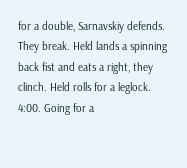for a double, Sarnavskiy defends. They break. Held lands a spinning back fist and eats a right, they clinch. Held rolls for a leglock. 4:00. Going for a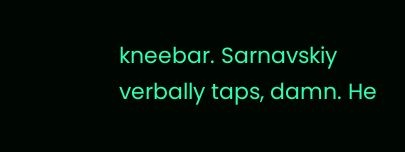kneebar. Sarnavskiy verbally taps, damn. He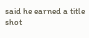said he earned a title shot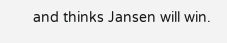and thinks Jansen will win.